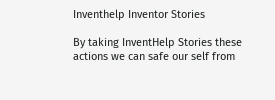Inventhelp Inventor Stories

By taking InventHelp Stories these actions we can safe our self from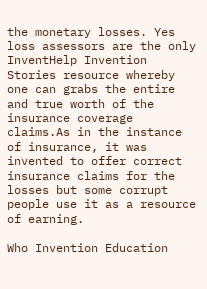the monetary losses. Yes loss assessors are the only InventHelp Invention Stories resource whereby one can grabs the entire and true worth of the insurance coverage claims.As in the instance of insurance, it was invented to offer correct insurance claims for the losses but some corrupt people use it as a resource of earning.

Who Invention Education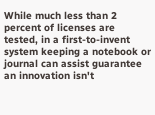While much less than 2 percent of licenses are tested, in a first-to-invent system keeping a notebook or journal can assist guarantee an innovation isn't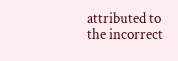attributed to the incorrect